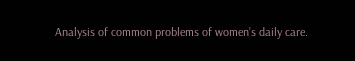Analysis of common problems of women’s daily care.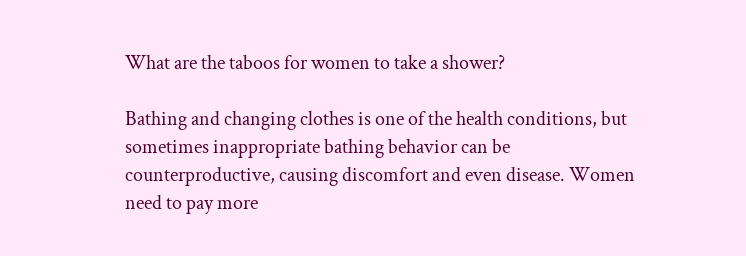What are the taboos for women to take a shower?

Bathing and changing clothes is one of the health conditions, but sometimes inappropriate bathing behavior can be counterproductive, causing discomfort and even disease. Women need to pay more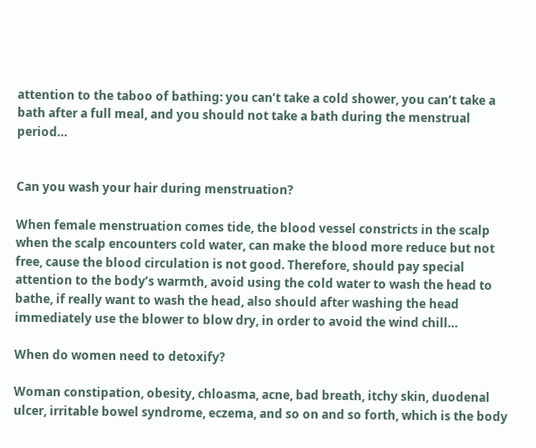attention to the taboo of bathing: you can’t take a cold shower, you can’t take a bath after a full meal, and you should not take a bath during the menstrual period…


Can you wash your hair during menstruation?

When female menstruation comes tide, the blood vessel constricts in the scalp when the scalp encounters cold water, can make the blood more reduce but not free, cause the blood circulation is not good. Therefore, should pay special attention to the body’s warmth, avoid using the cold water to wash the head to bathe, if really want to wash the head, also should after washing the head immediately use the blower to blow dry, in order to avoid the wind chill…

When do women need to detoxify?

Woman constipation, obesity, chloasma, acne, bad breath, itchy skin, duodenal ulcer, irritable bowel syndrome, eczema, and so on and so forth, which is the body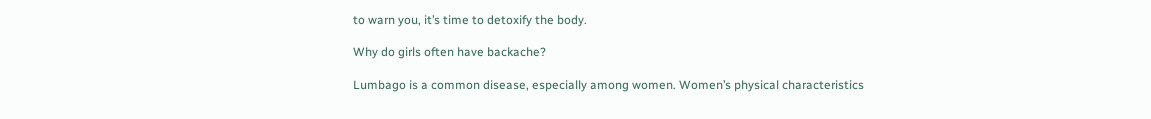to warn you, it’s time to detoxify the body.

Why do girls often have backache?

Lumbago is a common disease, especially among women. Women’s physical characteristics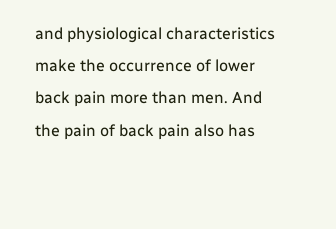and physiological characteristics make the occurrence of lower back pain more than men. And the pain of back pain also has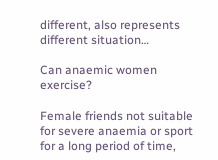different, also represents different situation…

Can anaemic women exercise?

Female friends not suitable for severe anaemia or sport for a long period of time,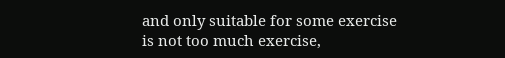and only suitable for some exercise is not too much exercise,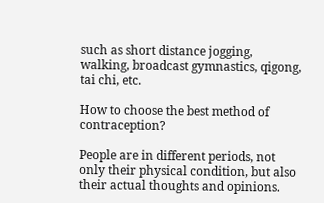such as short distance jogging, walking, broadcast gymnastics, qigong, tai chi, etc.

How to choose the best method of contraception?

People are in different periods, not only their physical condition, but also their actual thoughts and opinions.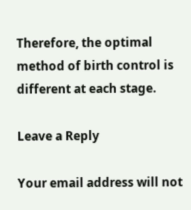Therefore, the optimal method of birth control is different at each stage.

Leave a Reply

Your email address will not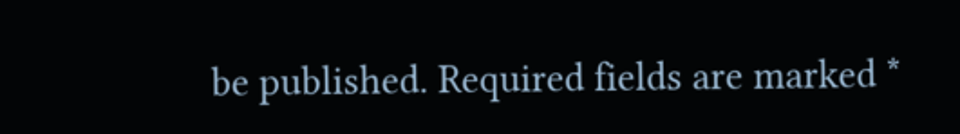be published. Required fields are marked *